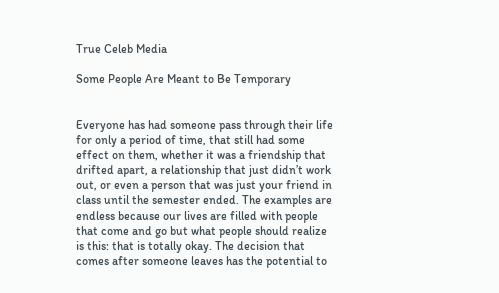True Celeb Media

Some People Are Meant to Be Temporary


Everyone has had someone pass through their life for only a period of time, that still had some effect on them, whether it was a friendship that drifted apart, a relationship that just didn’t work out, or even a person that was just your friend in class until the semester ended. The examples are endless because our lives are filled with people that come and go but what people should realize is this: that is totally okay. The decision that comes after someone leaves has the potential to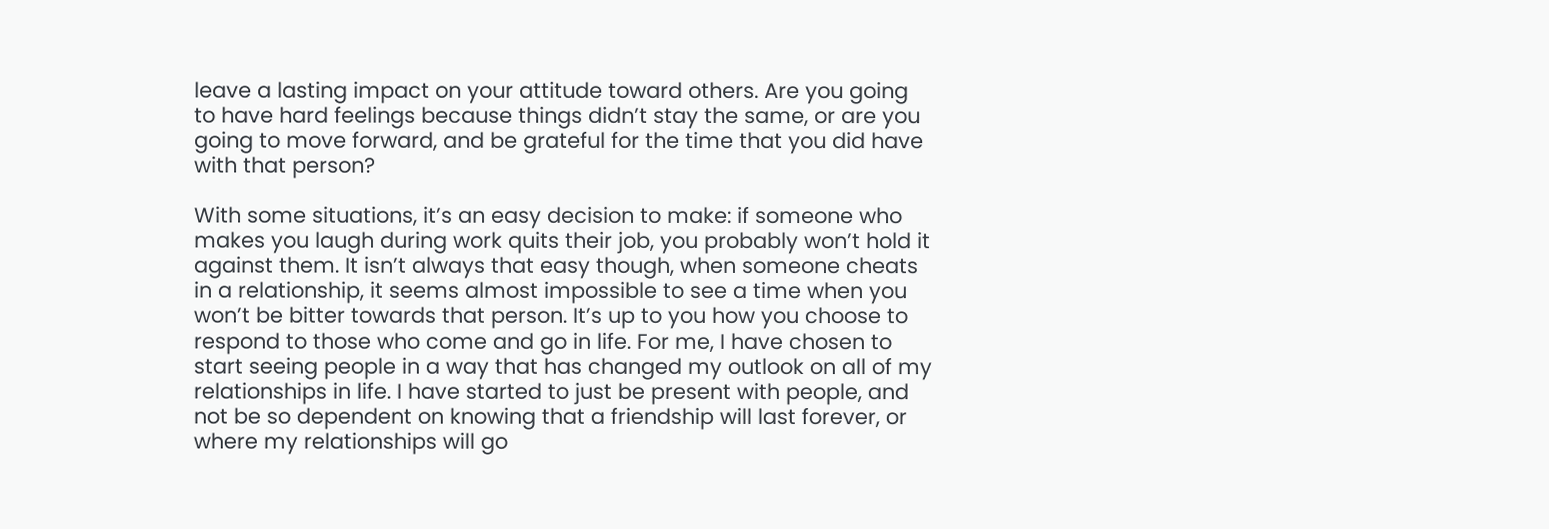leave a lasting impact on your attitude toward others. Are you going to have hard feelings because things didn’t stay the same, or are you going to move forward, and be grateful for the time that you did have with that person?

With some situations, it’s an easy decision to make: if someone who makes you laugh during work quits their job, you probably won’t hold it against them. It isn’t always that easy though, when someone cheats in a relationship, it seems almost impossible to see a time when you won’t be bitter towards that person. It’s up to you how you choose to respond to those who come and go in life. For me, I have chosen to start seeing people in a way that has changed my outlook on all of my relationships in life. I have started to just be present with people, and not be so dependent on knowing that a friendship will last forever, or where my relationships will go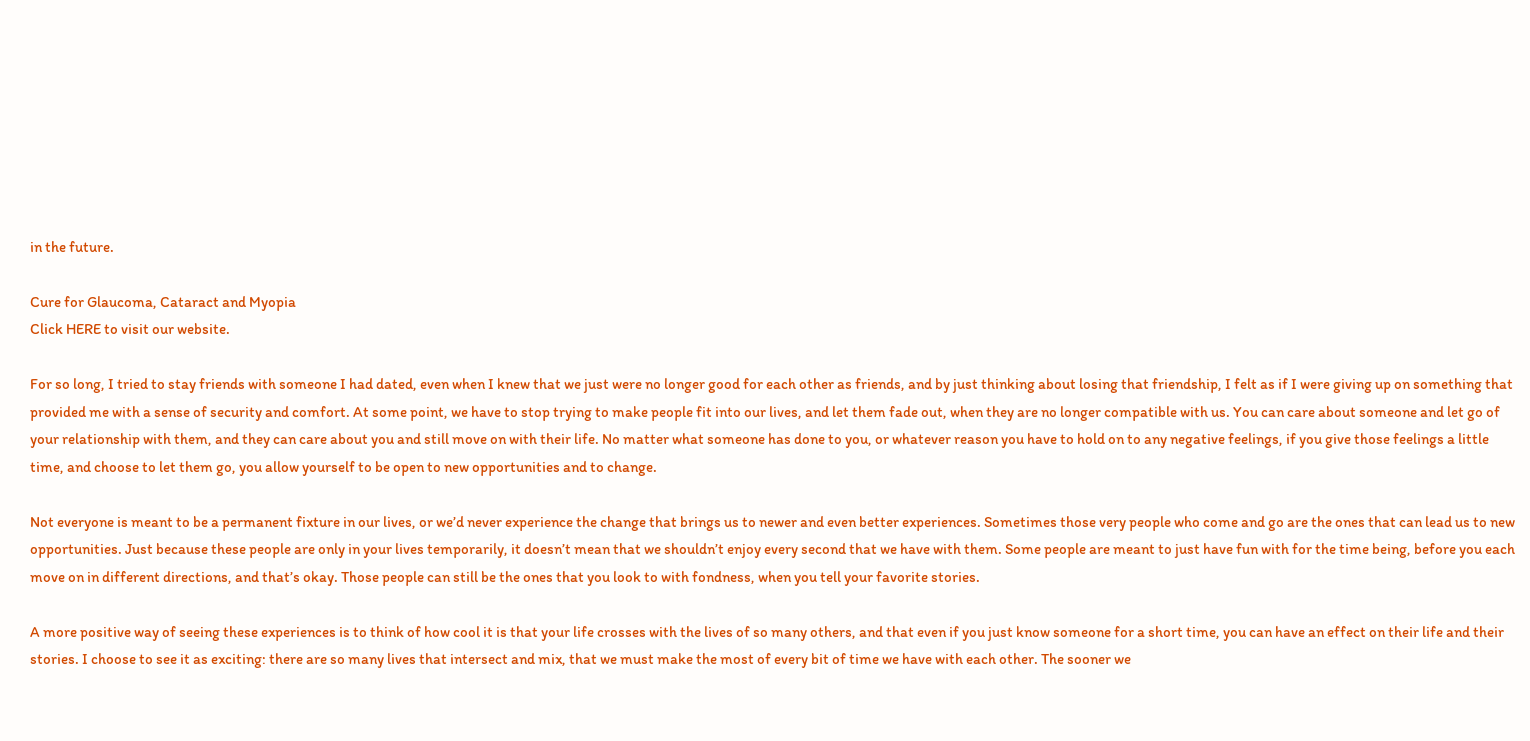in the future.

Cure for Glaucoma, Cataract and Myopia
Click HERE to visit our website.

For so long, I tried to stay friends with someone I had dated, even when I knew that we just were no longer good for each other as friends, and by just thinking about losing that friendship, I felt as if I were giving up on something that provided me with a sense of security and comfort. At some point, we have to stop trying to make people fit into our lives, and let them fade out, when they are no longer compatible with us. You can care about someone and let go of your relationship with them, and they can care about you and still move on with their life. No matter what someone has done to you, or whatever reason you have to hold on to any negative feelings, if you give those feelings a little time, and choose to let them go, you allow yourself to be open to new opportunities and to change.

Not everyone is meant to be a permanent fixture in our lives, or we’d never experience the change that brings us to newer and even better experiences. Sometimes those very people who come and go are the ones that can lead us to new opportunities. Just because these people are only in your lives temporarily, it doesn’t mean that we shouldn’t enjoy every second that we have with them. Some people are meant to just have fun with for the time being, before you each move on in different directions, and that’s okay. Those people can still be the ones that you look to with fondness, when you tell your favorite stories.

A more positive way of seeing these experiences is to think of how cool it is that your life crosses with the lives of so many others, and that even if you just know someone for a short time, you can have an effect on their life and their stories. I choose to see it as exciting: there are so many lives that intersect and mix, that we must make the most of every bit of time we have with each other. The sooner we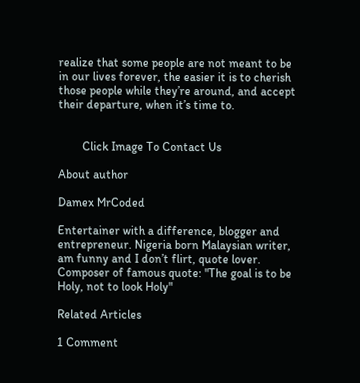realize that some people are not meant to be in our lives forever, the easier it is to cherish those people while they’re around, and accept their departure, when it’s time to.


        Click Image To Contact Us

About author

Damex MrCoded

Entertainer with a difference, blogger and entrepreneur. Nigeria born Malaysian writer, am funny and I don’t flirt, quote lover. Composer of famous quote: "The goal is to be Holy, not to look Holy"

Related Articles

1 Comment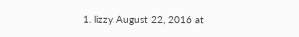1. lizzy August 22, 2016 at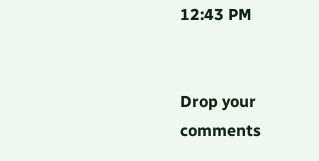12:43 PM


Drop your comments